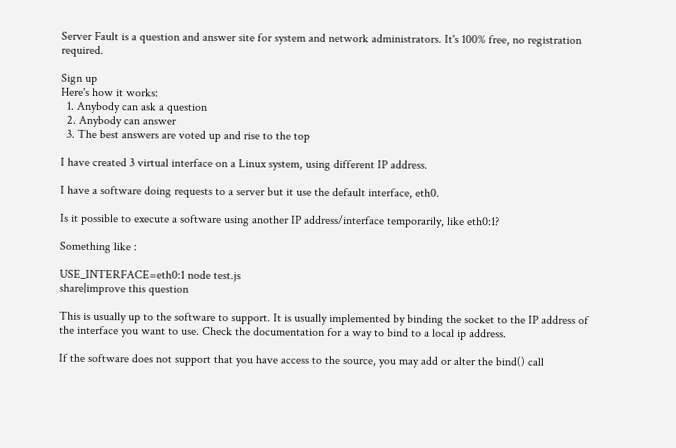Server Fault is a question and answer site for system and network administrators. It's 100% free, no registration required.

Sign up
Here's how it works:
  1. Anybody can ask a question
  2. Anybody can answer
  3. The best answers are voted up and rise to the top

I have created 3 virtual interface on a Linux system, using different IP address.

I have a software doing requests to a server but it use the default interface, eth0.

Is it possible to execute a software using another IP address/interface temporarily, like eth0:1?

Something like :

USE_INTERFACE=eth0:1 node test.js
share|improve this question

This is usually up to the software to support. It is usually implemented by binding the socket to the IP address of the interface you want to use. Check the documentation for a way to bind to a local ip address.

If the software does not support that you have access to the source, you may add or alter the bind() call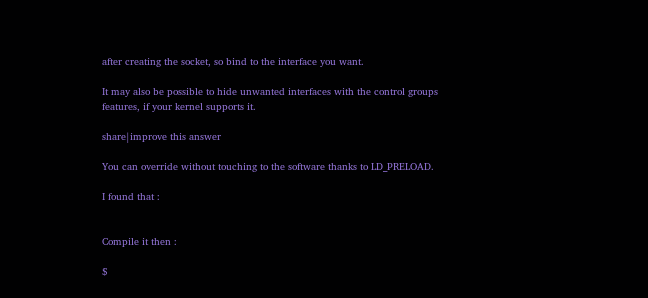after creating the socket, so bind to the interface you want.

It may also be possible to hide unwanted interfaces with the control groups features, if your kernel supports it.

share|improve this answer

You can override without touching to the software thanks to LD_PRELOAD.

I found that :


Compile it then :

$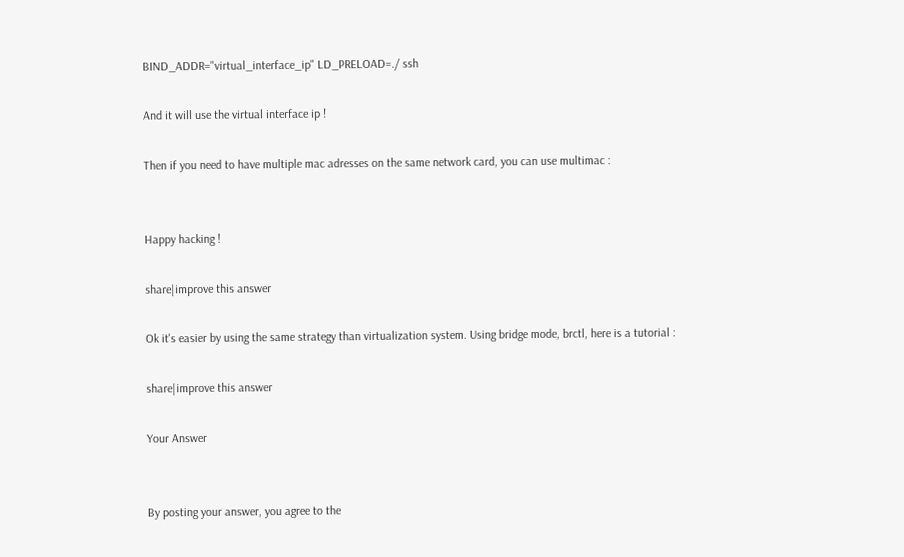BIND_ADDR="virtual_interface_ip" LD_PRELOAD=./ ssh

And it will use the virtual interface ip !

Then if you need to have multiple mac adresses on the same network card, you can use multimac :


Happy hacking !

share|improve this answer

Ok it's easier by using the same strategy than virtualization system. Using bridge mode, brctl, here is a tutorial :

share|improve this answer

Your Answer


By posting your answer, you agree to the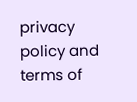privacy policy and terms of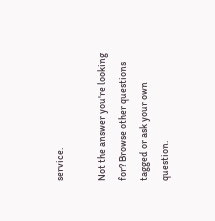service.

Not the answer you're looking for? Browse other questions tagged or ask your own question.